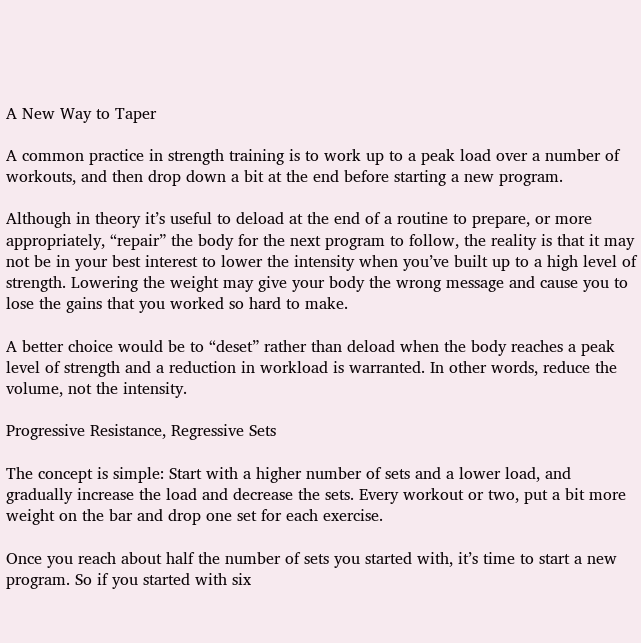A New Way to Taper

A common practice in strength training is to work up to a peak load over a number of workouts, and then drop down a bit at the end before starting a new program.

Although in theory it’s useful to deload at the end of a routine to prepare, or more appropriately, “repair” the body for the next program to follow, the reality is that it may not be in your best interest to lower the intensity when you’ve built up to a high level of strength. Lowering the weight may give your body the wrong message and cause you to lose the gains that you worked so hard to make.

A better choice would be to “deset” rather than deload when the body reaches a peak level of strength and a reduction in workload is warranted. In other words, reduce the volume, not the intensity.

Progressive Resistance, Regressive Sets

The concept is simple: Start with a higher number of sets and a lower load, and gradually increase the load and decrease the sets. Every workout or two, put a bit more weight on the bar and drop one set for each exercise.

Once you reach about half the number of sets you started with, it’s time to start a new program. So if you started with six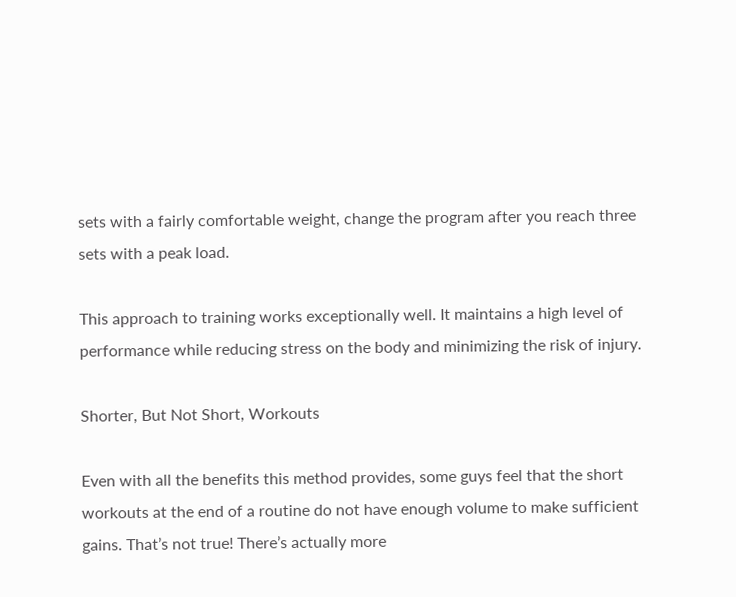sets with a fairly comfortable weight, change the program after you reach three sets with a peak load.

This approach to training works exceptionally well. It maintains a high level of performance while reducing stress on the body and minimizing the risk of injury.

Shorter, But Not Short, Workouts

Even with all the benefits this method provides, some guys feel that the short workouts at the end of a routine do not have enough volume to make sufficient gains. That’s not true! There’s actually more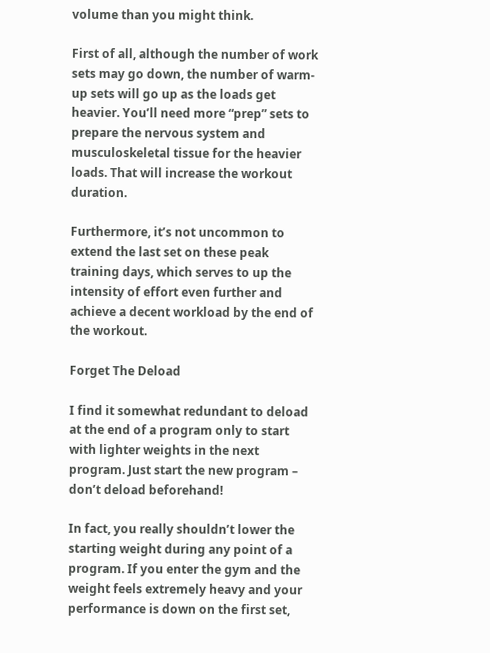volume than you might think.

First of all, although the number of work sets may go down, the number of warm-up sets will go up as the loads get heavier. You’ll need more “prep” sets to prepare the nervous system and musculoskeletal tissue for the heavier loads. That will increase the workout duration.

Furthermore, it’s not uncommon to extend the last set on these peak training days, which serves to up the intensity of effort even further and achieve a decent workload by the end of the workout.

Forget The Deload

I find it somewhat redundant to deload at the end of a program only to start with lighter weights in the next program. Just start the new program – don’t deload beforehand!

In fact, you really shouldn’t lower the starting weight during any point of a program. If you enter the gym and the weight feels extremely heavy and your performance is down on the first set,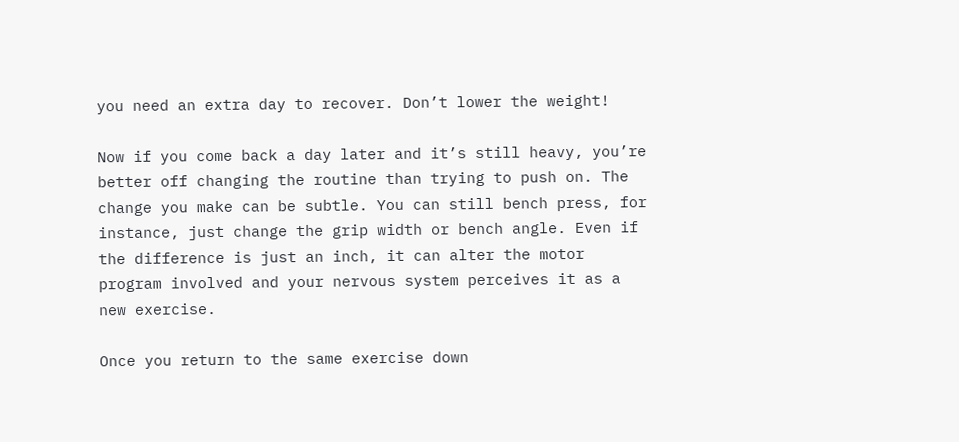you need an extra day to recover. Don’t lower the weight!

Now if you come back a day later and it’s still heavy, you’re better off changing the routine than trying to push on. The change you make can be subtle. You can still bench press, for instance, just change the grip width or bench angle. Even if the difference is just an inch, it can alter the motor program involved and your nervous system perceives it as a new exercise.

Once you return to the same exercise down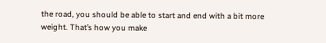the road, you should be able to start and end with a bit more weight. That’s how you make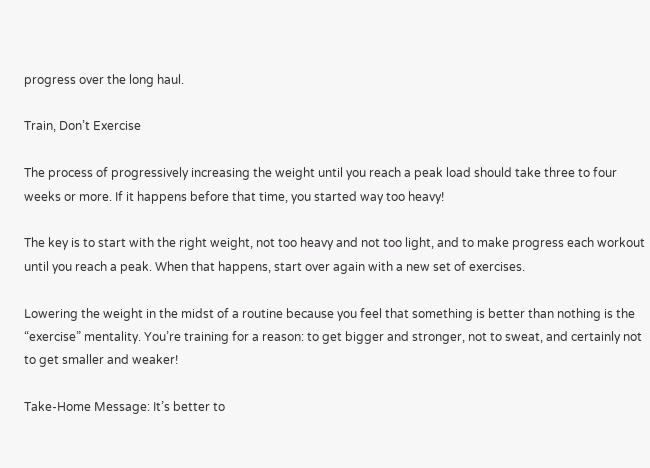progress over the long haul.

Train, Don’t Exercise

The process of progressively increasing the weight until you reach a peak load should take three to four weeks or more. If it happens before that time, you started way too heavy!

The key is to start with the right weight, not too heavy and not too light, and to make progress each workout until you reach a peak. When that happens, start over again with a new set of exercises.

Lowering the weight in the midst of a routine because you feel that something is better than nothing is the “exercise” mentality. You’re training for a reason: to get bigger and stronger, not to sweat, and certainly not to get smaller and weaker!

Take-Home Message: It’s better to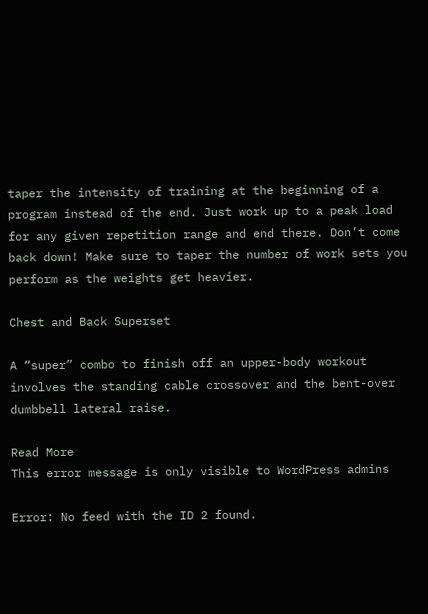taper the intensity of training at the beginning of a program instead of the end. Just work up to a peak load for any given repetition range and end there. Don’t come back down! Make sure to taper the number of work sets you perform as the weights get heavier.

Chest and Back Superset

A “super” combo to finish off an upper-body workout involves the standing cable crossover and the bent-over dumbbell lateral raise.

Read More
This error message is only visible to WordPress admins

Error: No feed with the ID 2 found.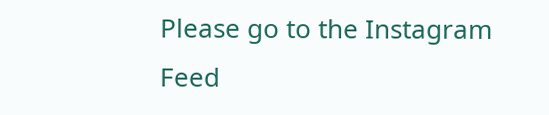Please go to the Instagram Feed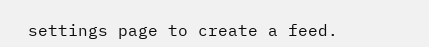settings page to create a feed.